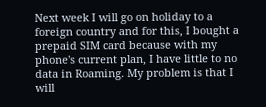Next week I will go on holiday to a foreign country and for this, I bought a prepaid SIM card because with my phone's current plan, I have little to no data in Roaming. My problem is that I will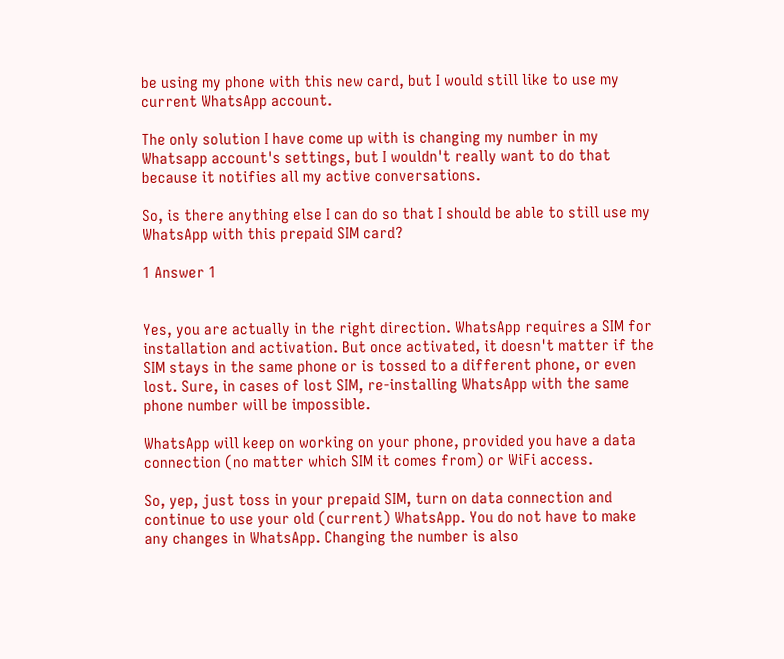be using my phone with this new card, but I would still like to use my current WhatsApp account.

The only solution I have come up with is changing my number in my Whatsapp account's settings, but I wouldn't really want to do that because it notifies all my active conversations.

So, is there anything else I can do so that I should be able to still use my WhatsApp with this prepaid SIM card?

1 Answer 1


Yes, you are actually in the right direction. WhatsApp requires a SIM for installation and activation. But once activated, it doesn't matter if the SIM stays in the same phone or is tossed to a different phone, or even lost. Sure, in cases of lost SIM, re-installing WhatsApp with the same phone number will be impossible.

WhatsApp will keep on working on your phone, provided you have a data connection (no matter which SIM it comes from) or WiFi access.

So, yep, just toss in your prepaid SIM, turn on data connection and continue to use your old (current) WhatsApp. You do not have to make any changes in WhatsApp. Changing the number is also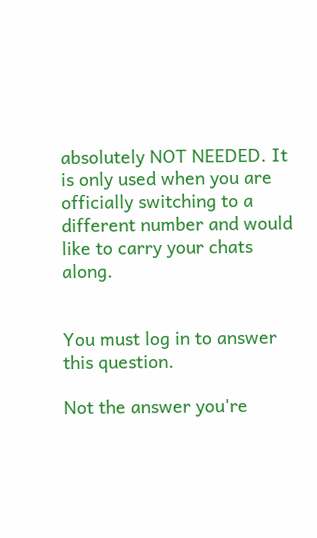absolutely NOT NEEDED. It is only used when you are officially switching to a different number and would like to carry your chats along.


You must log in to answer this question.

Not the answer you're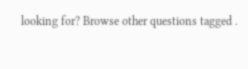looking for? Browse other questions tagged .